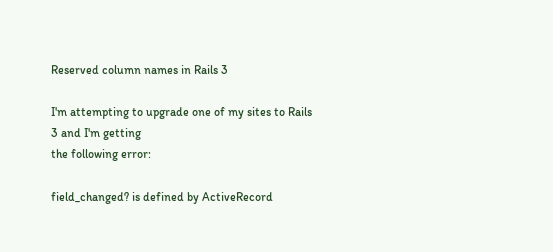Reserved column names in Rails 3

I'm attempting to upgrade one of my sites to Rails 3 and I'm getting
the following error:

field_changed? is defined by ActiveRecord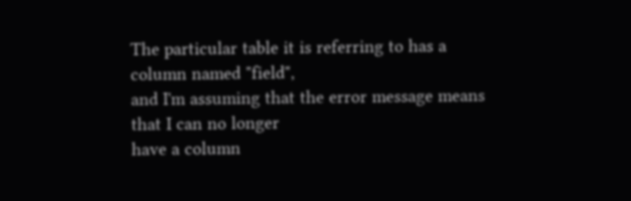The particular table it is referring to has a column named "field",
and I'm assuming that the error message means that I can no longer
have a column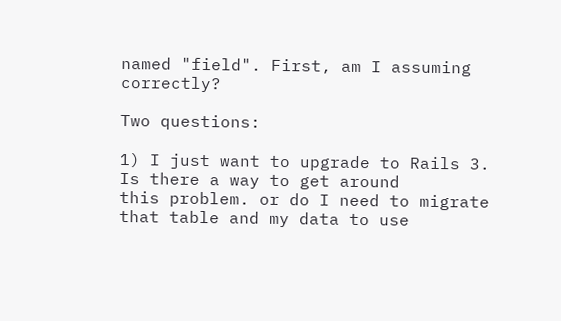named "field". First, am I assuming correctly?

Two questions:

1) I just want to upgrade to Rails 3. Is there a way to get around
this problem. or do I need to migrate that table and my data to use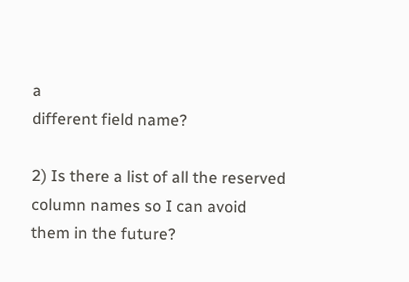a
different field name?

2) Is there a list of all the reserved column names so I can avoid
them in the future?